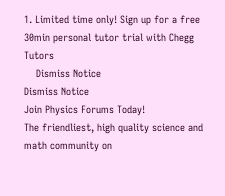1. Limited time only! Sign up for a free 30min personal tutor trial with Chegg Tutors
    Dismiss Notice
Dismiss Notice
Join Physics Forums Today!
The friendliest, high quality science and math community on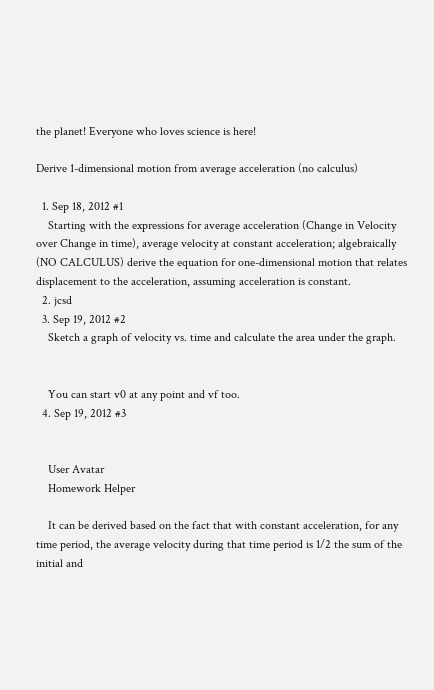the planet! Everyone who loves science is here!

Derive 1-dimensional motion from average acceleration (no calculus)

  1. Sep 18, 2012 #1
    Starting with the expressions for average acceleration (Change in Velocity over Change in time), average velocity at constant acceleration; algebraically (NO CALCULUS) derive the equation for one-dimensional motion that relates displacement to the acceleration, assuming acceleration is constant.
  2. jcsd
  3. Sep 19, 2012 #2
    Sketch a graph of velocity vs. time and calculate the area under the graph.


    You can start v0 at any point and vf too.
  4. Sep 19, 2012 #3


    User Avatar
    Homework Helper

    It can be derived based on the fact that with constant acceleration, for any time period, the average velocity during that time period is 1/2 the sum of the initial and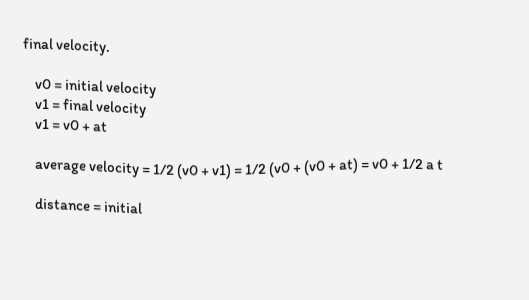final velocity.

    v0 = initial velocity
    v1 = final velocity
    v1 = v0 + at

    average velocity = 1/2 (v0 + v1) = 1/2 (v0 + (v0 + at) = v0 + 1/2 a t

    distance = initial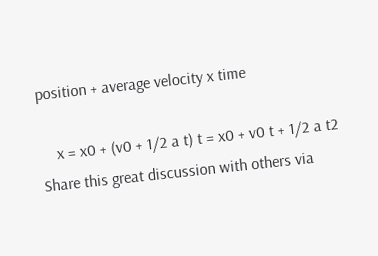position + average velocity x time

    x = x0 + (v0 + 1/2 a t) t = x0 + v0 t + 1/2 a t2
Share this great discussion with others via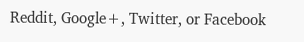Reddit, Google+, Twitter, or Facebook